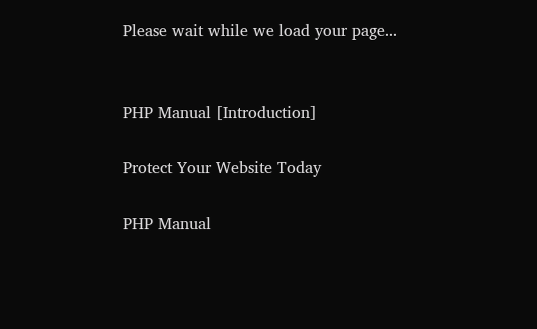Please wait while we load your page...


PHP Manual [Introduction]

Protect Your Website Today

PHP Manual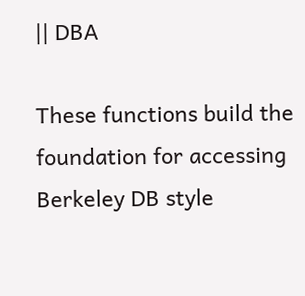|| DBA

These functions build the foundation for accessing Berkeley DB style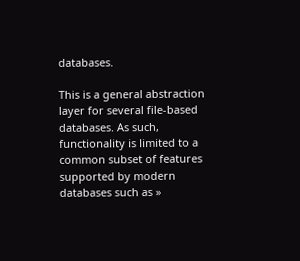databases.

This is a general abstraction layer for several file-based databases. As such, functionality is limited to a common subset of features supported by modern databases such as »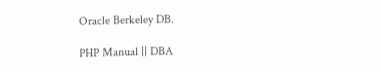Oracle Berkeley DB.

PHP Manual || DBA